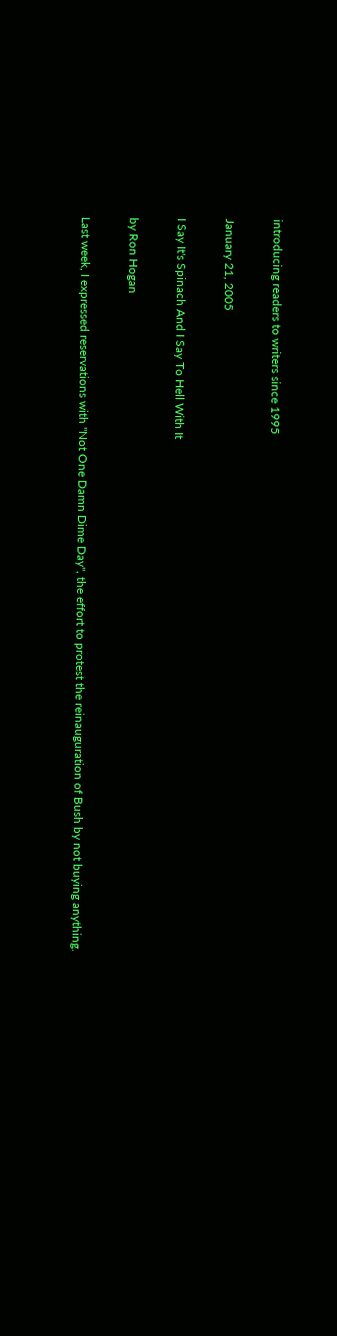introducing readers to writers since 1995

January 21, 2005

I Say It's Spinach And I Say To Hell With It

by Ron Hogan

Last week, I expressed reservations with "Not One Damn Dime Day", the effort to protest the reinauguration of Bush by not buying anything.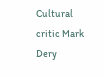Cultural critic Mark Dery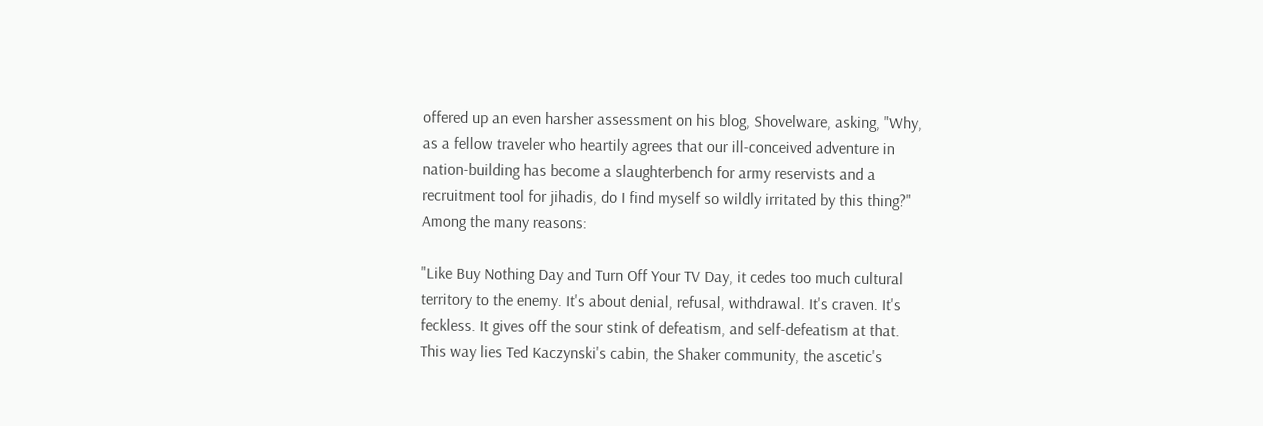offered up an even harsher assessment on his blog, Shovelware, asking, "Why, as a fellow traveler who heartily agrees that our ill-conceived adventure in nation-building has become a slaughterbench for army reservists and a recruitment tool for jihadis, do I find myself so wildly irritated by this thing?" Among the many reasons:

"Like Buy Nothing Day and Turn Off Your TV Day, it cedes too much cultural territory to the enemy. It's about denial, refusal, withdrawal. It's craven. It's feckless. It gives off the sour stink of defeatism, and self-defeatism at that. This way lies Ted Kaczynski's cabin, the Shaker community, the ascetic's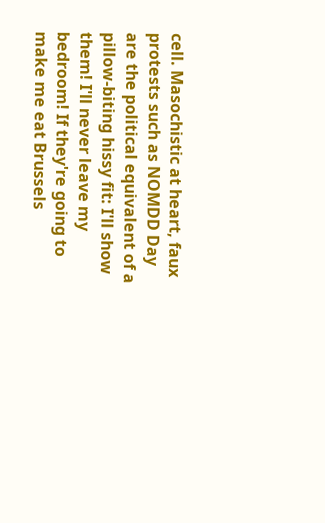cell. Masochistic at heart, faux protests such as NOMDD Day are the political equivalent of a pillow-biting hissy fit: I'll show them! I'll never leave my bedroom! If they're going to make me eat Brussels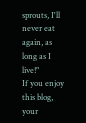sprouts, I'll never eat again, as long as I live!"
If you enjoy this blog,
your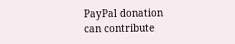PayPal donation
can contribute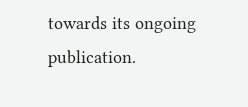towards its ongoing publication.